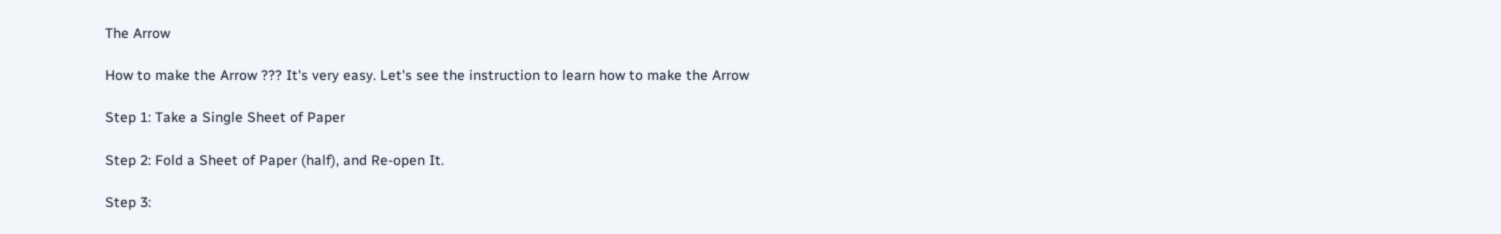The Arrow

How to make the Arrow ??? It's very easy. Let's see the instruction to learn how to make the Arrow

Step 1: Take a Single Sheet of Paper

Step 2: Fold a Sheet of Paper (half), and Re-open It.

Step 3: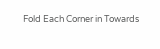Fold Each Corner in Towards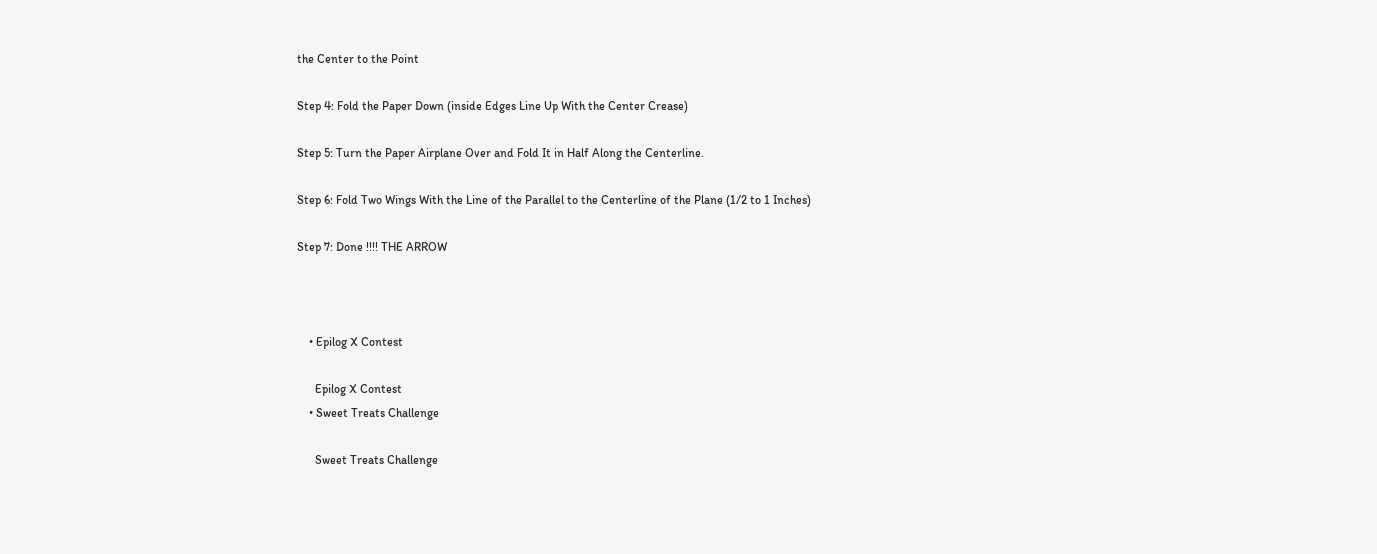the Center to the Point

Step 4: Fold the Paper Down (inside Edges Line Up With the Center Crease)

Step 5: Turn the Paper Airplane Over and Fold It in Half Along the Centerline.

Step 6: Fold Two Wings With the Line of the Parallel to the Centerline of the Plane (1/2 to 1 Inches)

Step 7: Done !!!! THE ARROW



    • Epilog X Contest

      Epilog X Contest
    • Sweet Treats Challenge

      Sweet Treats Challenge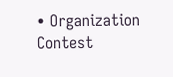• Organization Contest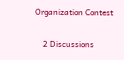Organization Contest

    2 Discussions